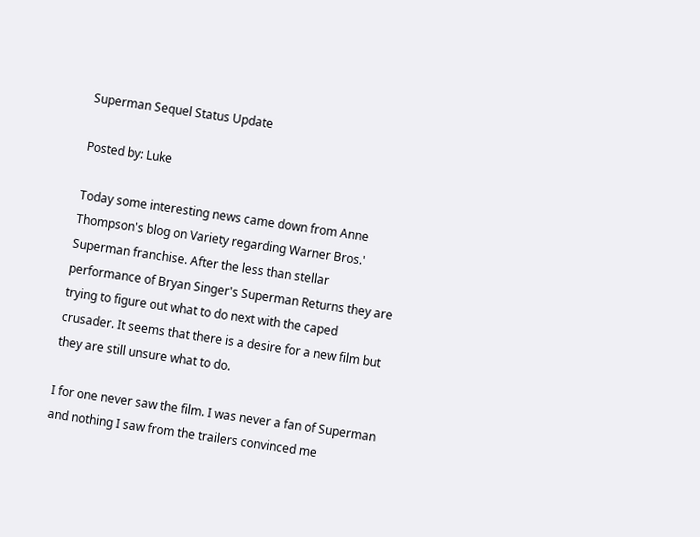Superman Sequel Status Update

Posted by: Luke

Today some interesting news came down from Anne Thompson's blog on Variety regarding Warner Bros.' Superman franchise. After the less than stellar performance of Bryan Singer's Superman Returns they are trying to figure out what to do next with the caped crusader. It seems that there is a desire for a new film but they are still unsure what to do.

I for one never saw the film. I was never a fan of Superman and nothing I saw from the trailers convinced me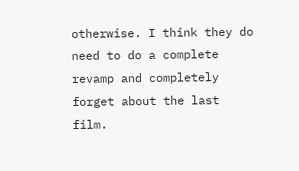otherwise. I think they do need to do a complete revamp and completely forget about the last film.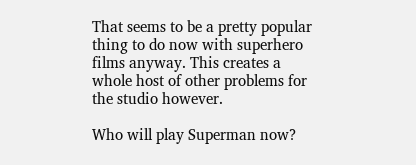That seems to be a pretty popular thing to do now with superhero films anyway. This creates a whole host of other problems for the studio however.

Who will play Superman now?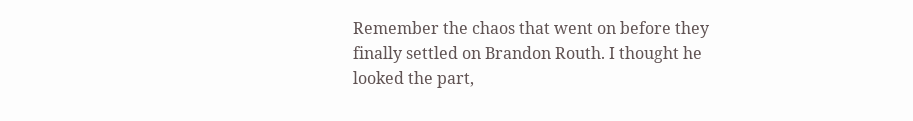Remember the chaos that went on before they finally settled on Brandon Routh. I thought he looked the part,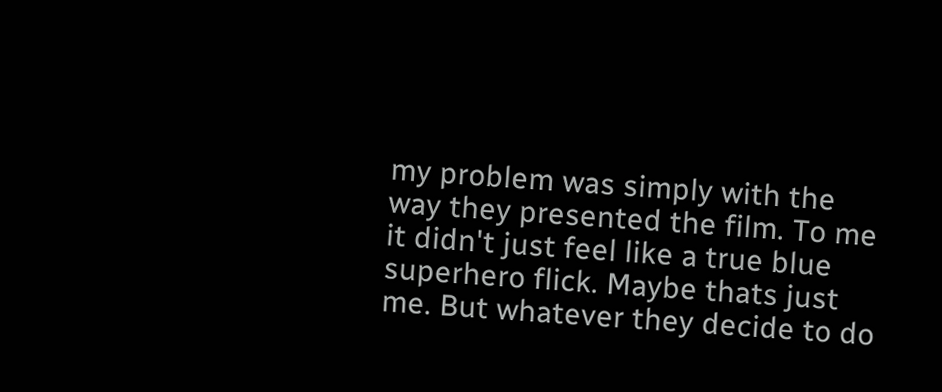my problem was simply with the way they presented the film. To me it didn't just feel like a true blue superhero flick. Maybe thats just me. But whatever they decide to do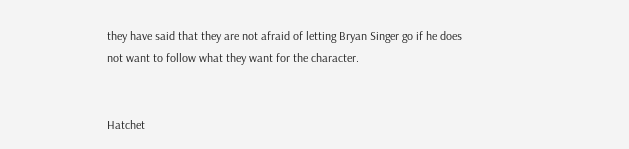they have said that they are not afraid of letting Bryan Singer go if he does not want to follow what they want for the character.


Hatchet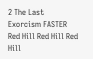2 The Last Exorcism FASTER Red Hill Red Hill Red Hill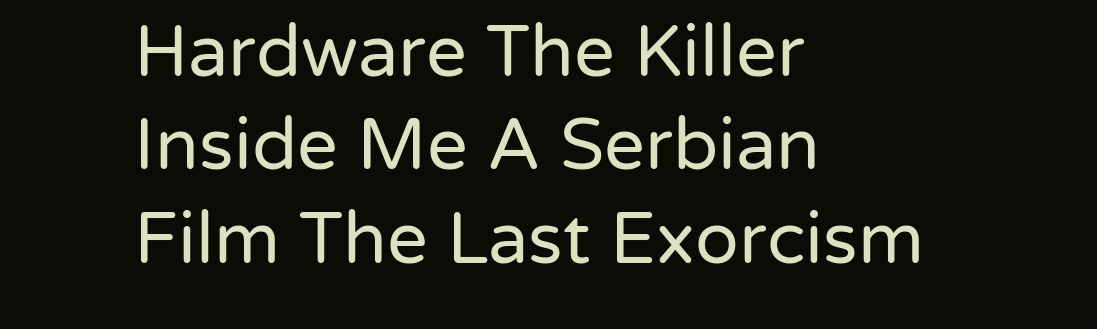Hardware The Killer Inside Me A Serbian Film The Last Exorcism